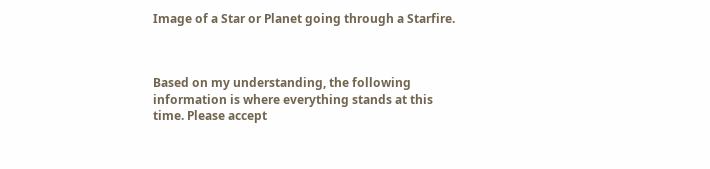Image of a Star or Planet going through a Starfire.



Based on my understanding, the following information is where everything stands at this time. Please accept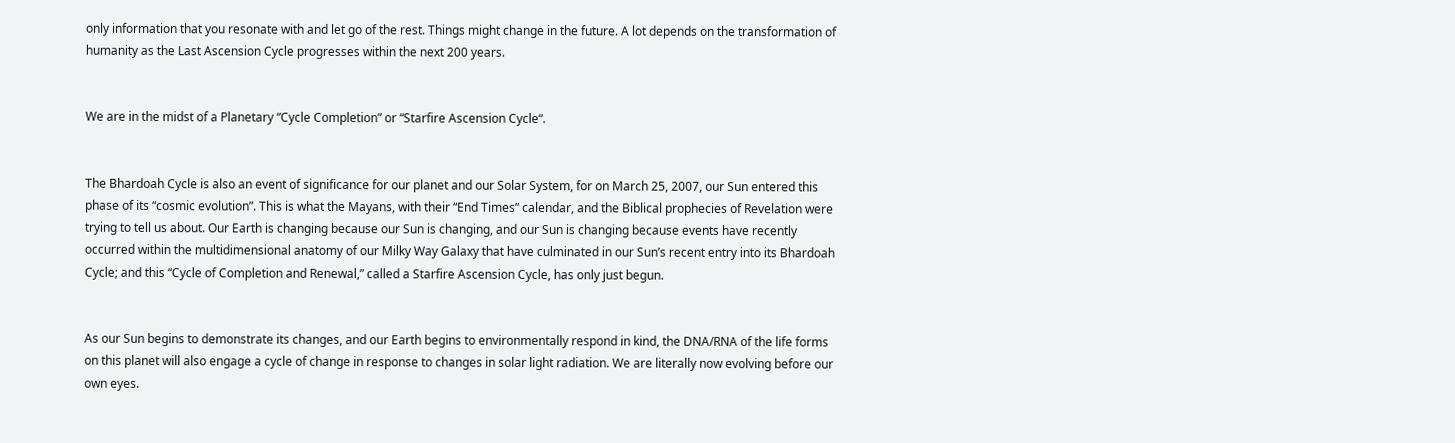only information that you resonate with and let go of the rest. Things might change in the future. A lot depends on the transformation of humanity as the Last Ascension Cycle progresses within the next 200 years.


We are in the midst of a Planetary “Cycle Completion” or “Starfire Ascension Cycle“.


The Bhardoah Cycle is also an event of significance for our planet and our Solar System, for on March 25, 2007, our Sun entered this phase of its “cosmic evolution”. This is what the Mayans, with their “End Times” calendar, and the Biblical prophecies of Revelation were trying to tell us about. Our Earth is changing because our Sun is changing, and our Sun is changing because events have recently occurred within the multidimensional anatomy of our Milky Way Galaxy that have culminated in our Sun’s recent entry into its Bhardoah Cycle; and this “Cycle of Completion and Renewal,” called a Starfire Ascension Cycle, has only just begun.


As our Sun begins to demonstrate its changes, and our Earth begins to environmentally respond in kind, the DNA/RNA of the life forms on this planet will also engage a cycle of change in response to changes in solar light radiation. We are literally now evolving before our own eyes.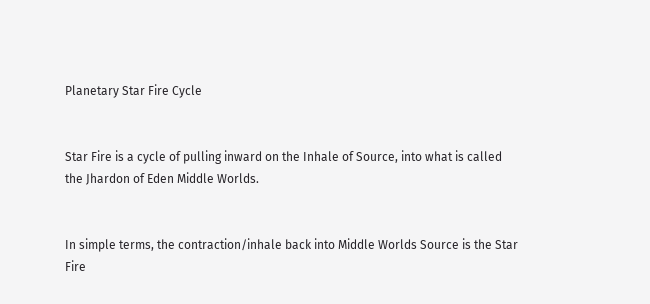Planetary Star Fire Cycle


Star Fire is a cycle of pulling inward on the Inhale of Source, into what is called the Jhardon of Eden Middle Worlds.


In simple terms, the contraction/inhale back into Middle Worlds Source is the Star Fire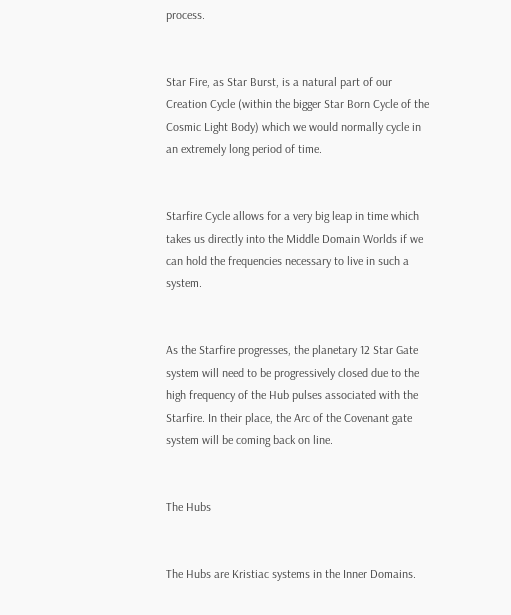process.


Star Fire, as Star Burst, is a natural part of our Creation Cycle (within the bigger Star Born Cycle of the Cosmic Light Body) which we would normally cycle in an extremely long period of time.


Starfire Cycle allows for a very big leap in time which takes us directly into the Middle Domain Worlds if we can hold the frequencies necessary to live in such a system.


As the Starfire progresses, the planetary 12 Star Gate system will need to be progressively closed due to the high frequency of the Hub pulses associated with the Starfire. In their place, the Arc of the Covenant gate system will be coming back on line.


The Hubs


The Hubs are Kristiac systems in the Inner Domains.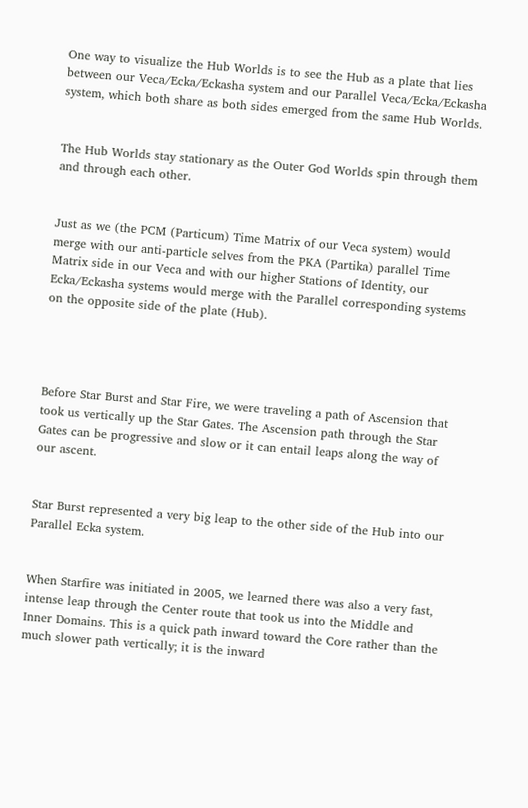One way to visualize the Hub Worlds is to see the Hub as a plate that lies between our Veca/Ecka/Eckasha system and our Parallel Veca/Ecka/Eckasha system, which both share as both sides emerged from the same Hub Worlds.


The Hub Worlds stay stationary as the Outer God Worlds spin through them and through each other.


Just as we (the PCM (Particum) Time Matrix of our Veca system) would merge with our anti-particle selves from the PKA (Partika) parallel Time Matrix side in our Veca and with our higher Stations of Identity, our Ecka/Eckasha systems would merge with the Parallel corresponding systems on the opposite side of the plate (Hub).




Before Star Burst and Star Fire, we were traveling a path of Ascension that took us vertically up the Star Gates. The Ascension path through the Star Gates can be progressive and slow or it can entail leaps along the way of our ascent.


Star Burst represented a very big leap to the other side of the Hub into our Parallel Ecka system.


When Starfire was initiated in 2005, we learned there was also a very fast, intense leap through the Center route that took us into the Middle and Inner Domains. This is a quick path inward toward the Core rather than the much slower path vertically; it is the inward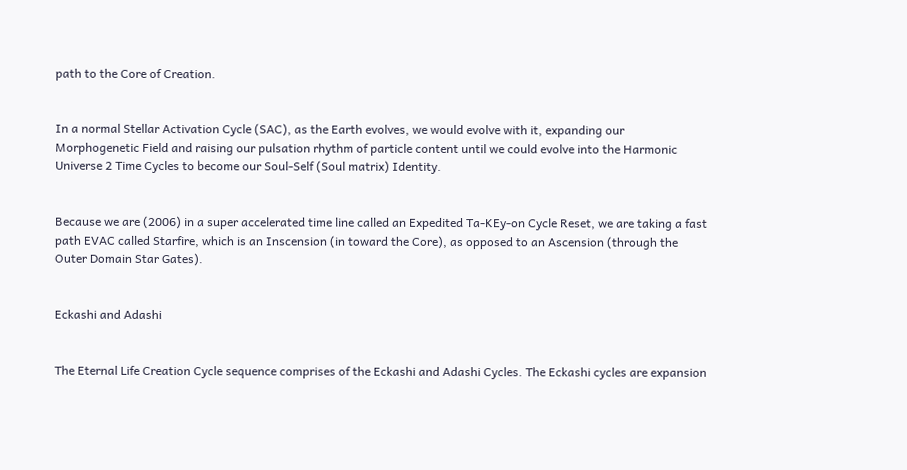path to the Core of Creation.


In a normal Stellar Activation Cycle (SAC), as the Earth evolves, we would evolve with it, expanding our Morphogenetic Field and raising our pulsation rhythm of particle content until we could evolve into the Harmonic Universe 2 Time Cycles to become our Soul-Self (Soul matrix) Identity.


Because we are (2006) in a super accelerated time line called an Expedited Ta-KEy-on Cycle Reset, we are taking a fast path EVAC called Starfire, which is an Inscension (in toward the Core), as opposed to an Ascension (through the Outer Domain Star Gates).


Eckashi and Adashi


The Eternal Life Creation Cycle sequence comprises of the Eckashi and Adashi Cycles. The Eckashi cycles are expansion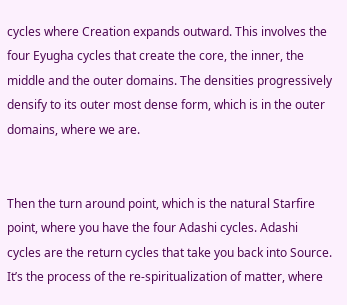cycles where Creation expands outward. This involves the four Eyugha cycles that create the core, the inner, the middle and the outer domains. The densities progressively densify to its outer most dense form, which is in the outer domains, where we are.


Then the turn around point, which is the natural Starfire point, where you have the four Adashi cycles. Adashi cycles are the return cycles that take you back into Source. It’s the process of the re-spiritualization of matter, where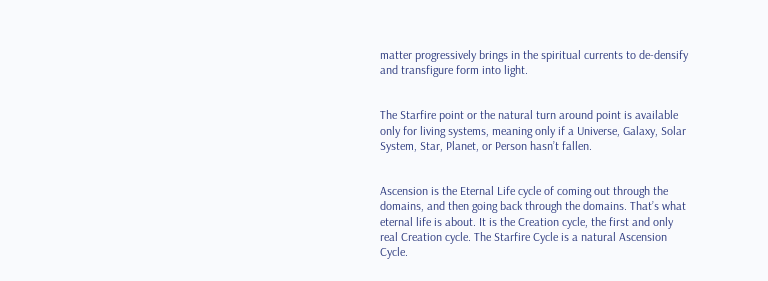matter progressively brings in the spiritual currents to de-densify and transfigure form into light.


The Starfire point or the natural turn around point is available only for living systems, meaning only if a Universe, Galaxy, Solar System, Star, Planet, or Person hasn’t fallen.


Ascension is the Eternal Life cycle of coming out through the domains, and then going back through the domains. That’s what eternal life is about. It is the Creation cycle, the first and only real Creation cycle. The Starfire Cycle is a natural Ascension Cycle.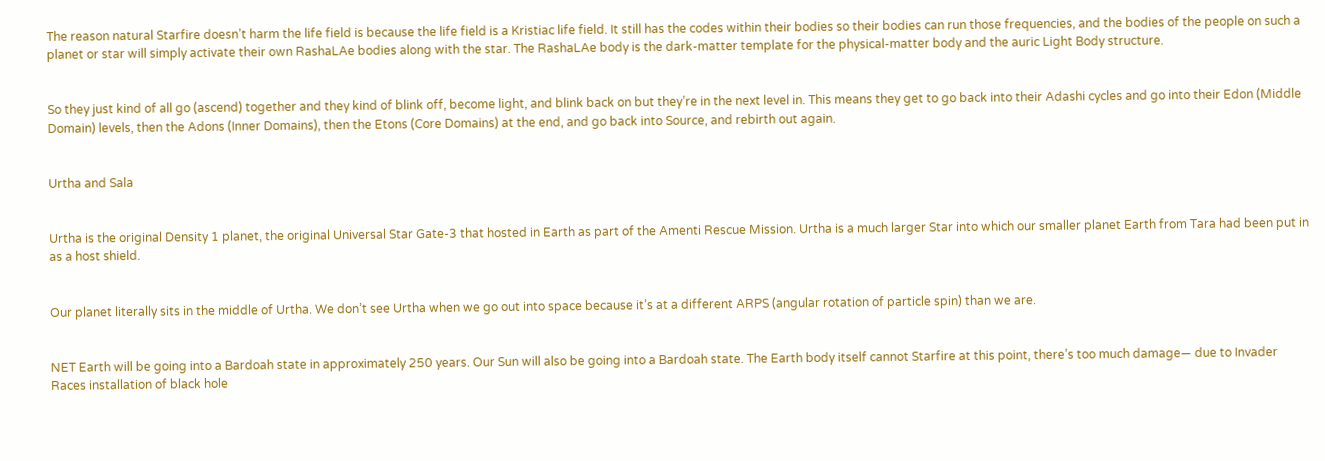The reason natural Starfire doesn’t harm the life field is because the life field is a Kristiac life field. It still has the codes within their bodies so their bodies can run those frequencies, and the bodies of the people on such a planet or star will simply activate their own RashaLAe bodies along with the star. The RashaLAe body is the dark-matter template for the physical-matter body and the auric Light Body structure.


So they just kind of all go (ascend) together and they kind of blink off, become light, and blink back on but they’re in the next level in. This means they get to go back into their Adashi cycles and go into their Edon (Middle Domain) levels, then the Adons (Inner Domains), then the Etons (Core Domains) at the end, and go back into Source, and rebirth out again.


Urtha and Sala


Urtha is the original Density 1 planet, the original Universal Star Gate-3 that hosted in Earth as part of the Amenti Rescue Mission. Urtha is a much larger Star into which our smaller planet Earth from Tara had been put in as a host shield.


Our planet literally sits in the middle of Urtha. We don’t see Urtha when we go out into space because it’s at a different ARPS (angular rotation of particle spin) than we are.


NET Earth will be going into a Bardoah state in approximately 250 years. Our Sun will also be going into a Bardoah state. The Earth body itself cannot Starfire at this point, there’s too much damage— due to Invader Races installation of black hole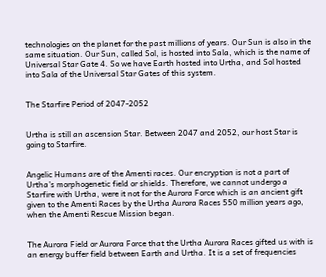technologies on the planet for the past millions of years. Our Sun is also in the same situation. Our Sun, called Sol, is hosted into Sala, which is the name of Universal Star Gate 4. So we have Earth hosted into Urtha, and Sol hosted into Sala of the Universal Star Gates of this system.


The Starfire Period of 2047-2052


Urtha is still an ascension Star. Between 2047 and 2052, our host Star is going to Starfire.


Angelic Humans are of the Amenti races. Our encryption is not a part of Urtha’s morphogenetic field or shields. Therefore, we cannot undergo a Starfire with Urtha, were it not for the Aurora Force which is an ancient gift given to the Amenti Races by the Urtha Aurora Races 550 million years ago, when the Amenti Rescue Mission began.


The Aurora Field or Aurora Force that the Urtha Aurora Races gifted us with is an energy buffer field between Earth and Urtha. It is a set of frequencies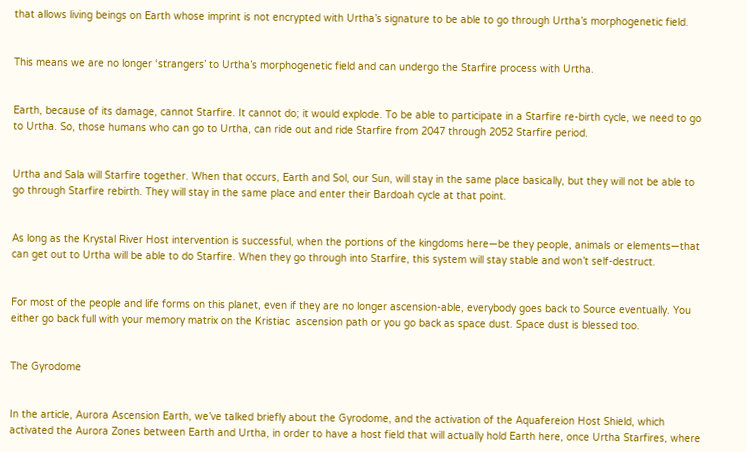that allows living beings on Earth whose imprint is not encrypted with Urtha’s signature to be able to go through Urtha’s morphogenetic field.


This means we are no longer ‘strangers’ to Urtha’s morphogenetic field and can undergo the Starfire process with Urtha.


Earth, because of its damage, cannot Starfire. It cannot do; it would explode. To be able to participate in a Starfire re-birth cycle, we need to go to Urtha. So, those humans who can go to Urtha, can ride out and ride Starfire from 2047 through 2052 Starfire period.


Urtha and Sala will Starfire together. When that occurs, Earth and Sol, our Sun, will stay in the same place basically, but they will not be able to go through Starfire rebirth. They will stay in the same place and enter their Bardoah cycle at that point.


As long as the Krystal River Host intervention is successful, when the portions of the kingdoms here—be they people, animals or elements—that can get out to Urtha will be able to do Starfire. When they go through into Starfire, this system will stay stable and won’t self-destruct.


For most of the people and life forms on this planet, even if they are no longer ascension-able, everybody goes back to Source eventually. You either go back full with your memory matrix on the Kristiac  ascension path or you go back as space dust. Space dust is blessed too.


The Gyrodome


In the article, Aurora Ascension Earth, we’ve talked briefly about the Gyrodome, and the activation of the Aquafereion Host Shield, which activated the Aurora Zones between Earth and Urtha, in order to have a host field that will actually hold Earth here, once Urtha Starfires, where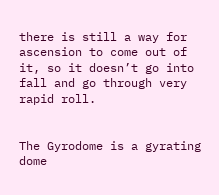there is still a way for ascension to come out of it, so it doesn’t go into fall and go through very rapid roll.


The Gyrodome is a gyrating dome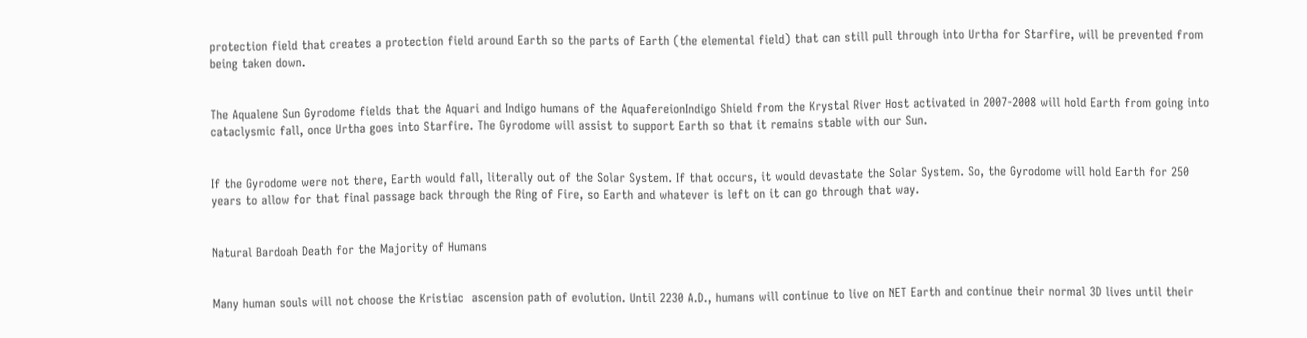protection field that creates a protection field around Earth so the parts of Earth (the elemental field) that can still pull through into Urtha for Starfire, will be prevented from being taken down.


The Aqualene Sun Gyrodome fields that the Aquari and Indigo humans of the AquafereionIndigo Shield from the Krystal River Host activated in 2007-2008 will hold Earth from going into cataclysmic fall, once Urtha goes into Starfire. The Gyrodome will assist to support Earth so that it remains stable with our Sun.


If the Gyrodome were not there, Earth would fall, literally out of the Solar System. If that occurs, it would devastate the Solar System. So, the Gyrodome will hold Earth for 250 years to allow for that final passage back through the Ring of Fire, so Earth and whatever is left on it can go through that way.


Natural Bardoah Death for the Majority of Humans


Many human souls will not choose the Kristiac  ascension path of evolution. Until 2230 A.D., humans will continue to live on NET Earth and continue their normal 3D lives until their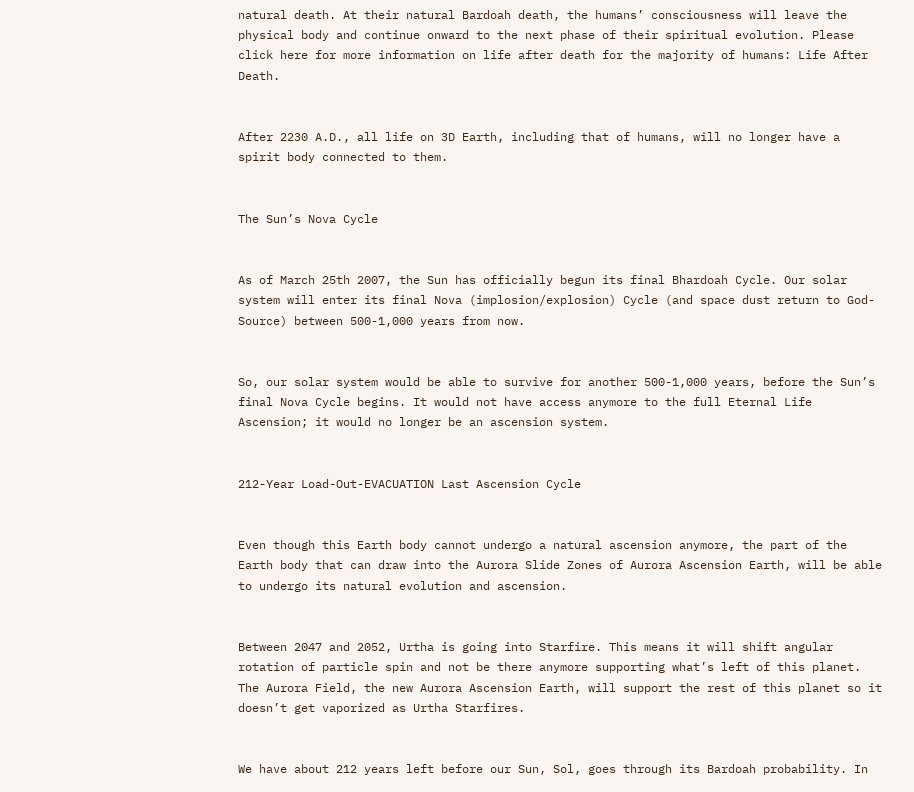natural death. At their natural Bardoah death, the humans’ consciousness will leave the physical body and continue onward to the next phase of their spiritual evolution. Please click here for more information on life after death for the majority of humans: Life After Death.


After 2230 A.D., all life on 3D Earth, including that of humans, will no longer have a spirit body connected to them.


The Sun’s Nova Cycle


As of March 25th 2007, the Sun has officially begun its final Bhardoah Cycle. Our solar system will enter its final Nova (implosion/explosion) Cycle (and space dust return to God-Source) between 500-1,000 years from now.


So, our solar system would be able to survive for another 500-1,000 years, before the Sun’s final Nova Cycle begins. It would not have access anymore to the full Eternal Life Ascension; it would no longer be an ascension system.


212-Year Load-Out-EVACUATION Last Ascension Cycle


Even though this Earth body cannot undergo a natural ascension anymore, the part of the Earth body that can draw into the Aurora Slide Zones of Aurora Ascension Earth, will be able to undergo its natural evolution and ascension.


Between 2047 and 2052, Urtha is going into Starfire. This means it will shift angular rotation of particle spin and not be there anymore supporting what’s left of this planet. The Aurora Field, the new Aurora Ascension Earth, will support the rest of this planet so it doesn’t get vaporized as Urtha Starfires.


We have about 212 years left before our Sun, Sol, goes through its Bardoah probability. In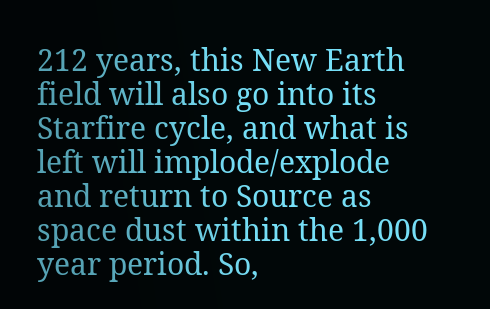212 years, this New Earth field will also go into its Starfire cycle, and what is left will implode/explode and return to Source as space dust within the 1,000 year period. So,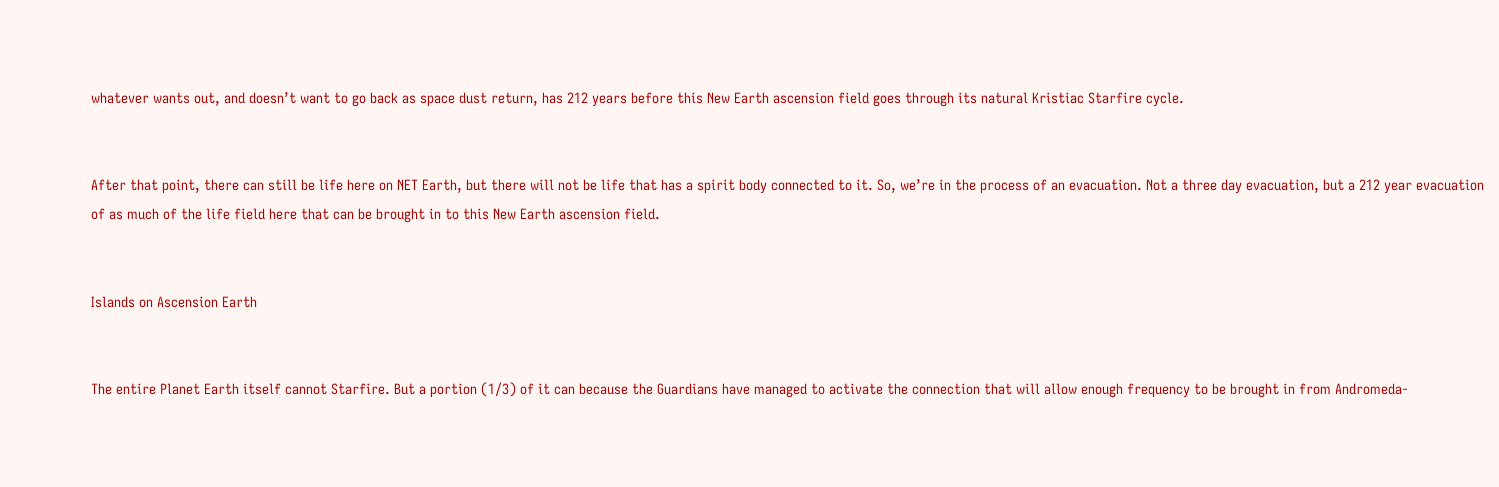whatever wants out, and doesn’t want to go back as space dust return, has 212 years before this New Earth ascension field goes through its natural Kristiac Starfire cycle.


After that point, there can still be life here on NET Earth, but there will not be life that has a spirit body connected to it. So, we’re in the process of an evacuation. Not a three day evacuation, but a 212 year evacuation of as much of the life field here that can be brought in to this New Earth ascension field.


Islands on Ascension Earth


The entire Planet Earth itself cannot Starfire. But a portion (1/3) of it can because the Guardians have managed to activate the connection that will allow enough frequency to be brought in from Andromeda-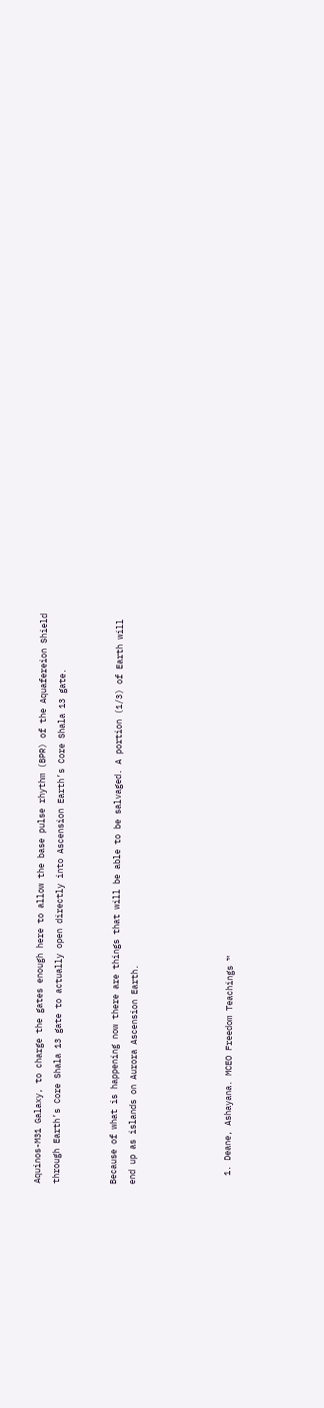Aquinos-M31 Galaxy, to charge the gates enough here to allow the base pulse rhythm (BPR) of the Aquafereion Shield through Earth’s Core Shala 13 gate to actually open directly into Ascension Earth’s Core Shala 13 gate.


Because of what is happening now there are things that will be able to be salvaged. A portion (1/3) of Earth will end up as islands on Aurora Ascension Earth.




  1. Deane, Ashayana. MCEO Freedom Teachings ™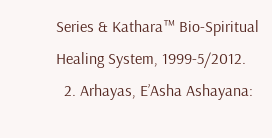Series & Kathara™ Bio-Spiritual Healing System, 1999-5/2012.
  2. Arhayas, E’Asha Ashayana: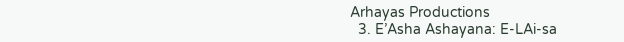Arhayas Productions
  3. E’Asha Ashayana: E-LAi-sa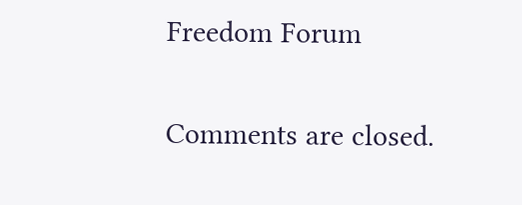Freedom Forum

Comments are closed.